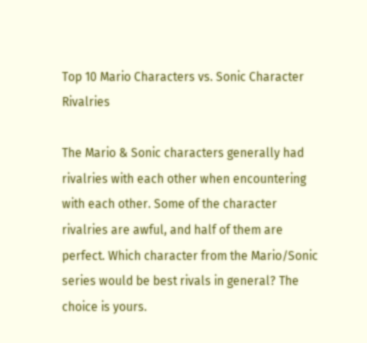Top 10 Mario Characters vs. Sonic Character Rivalries

The Mario & Sonic characters generally had rivalries with each other when encountering with each other. Some of the character rivalries are awful, and half of them are perfect. Which character from the Mario/Sonic series would be best rivals in general? The choice is yours.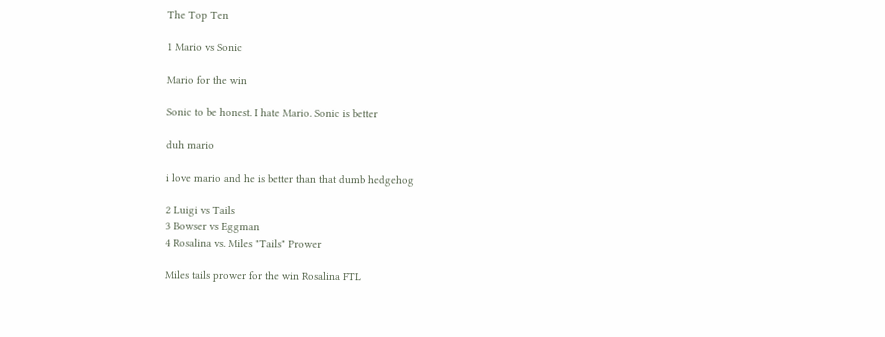The Top Ten

1 Mario vs Sonic

Mario for the win

Sonic to be honest. I hate Mario. Sonic is better

duh mario

i love mario and he is better than that dumb hedgehog

2 Luigi vs Tails
3 Bowser vs Eggman
4 Rosalina vs. Miles "Tails" Prower

Miles tails prower for the win Rosalina FTL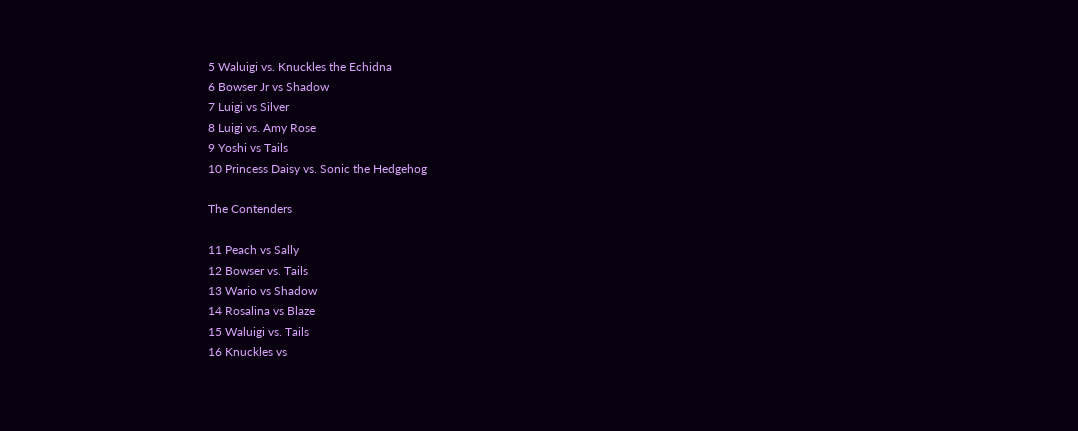5 Waluigi vs. Knuckles the Echidna
6 Bowser Jr vs Shadow
7 Luigi vs Silver
8 Luigi vs. Amy Rose
9 Yoshi vs Tails
10 Princess Daisy vs. Sonic the Hedgehog

The Contenders

11 Peach vs Sally
12 Bowser vs. Tails
13 Wario vs Shadow
14 Rosalina vs Blaze
15 Waluigi vs. Tails
16 Knuckles vs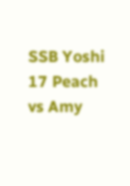SSB Yoshi
17 Peach vs Amy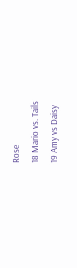Rose
18 Mario vs. Tails
19 Amy vs Daisy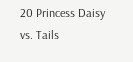20 Princess Daisy vs. Tails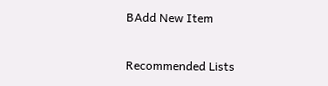BAdd New Item

Recommended Lists